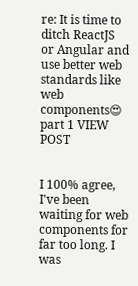re: It is time to ditch ReactJS or Angular and use better web standards like web components😍 part 1 VIEW POST


I 100% agree, I've been waiting for web components for far too long. I was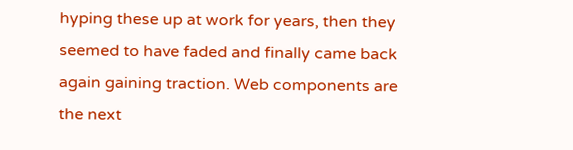hyping these up at work for years, then they seemed to have faded and finally came back again gaining traction. Web components are the next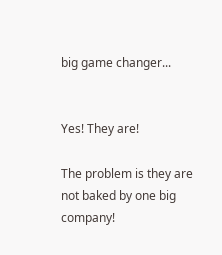big game changer...


Yes! They are!

The problem is they are not baked by one big company!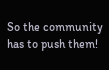So the community has to push them!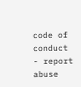code of conduct - report abuse